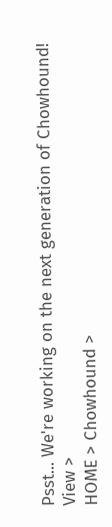Psst... We're working on the next generation of Chowhound! View >
HOME > Chowhound >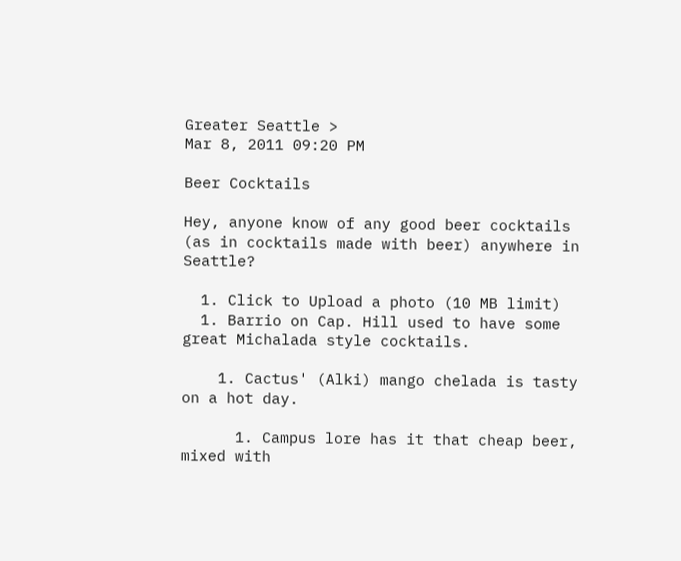Greater Seattle >
Mar 8, 2011 09:20 PM

Beer Cocktails

Hey, anyone know of any good beer cocktails (as in cocktails made with beer) anywhere in Seattle?

  1. Click to Upload a photo (10 MB limit)
  1. Barrio on Cap. Hill used to have some great Michalada style cocktails.

    1. Cactus' (Alki) mango chelada is tasty on a hot day.

      1. Campus lore has it that cheap beer, mixed with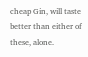cheap Gin, will taste better than either of these, alone.